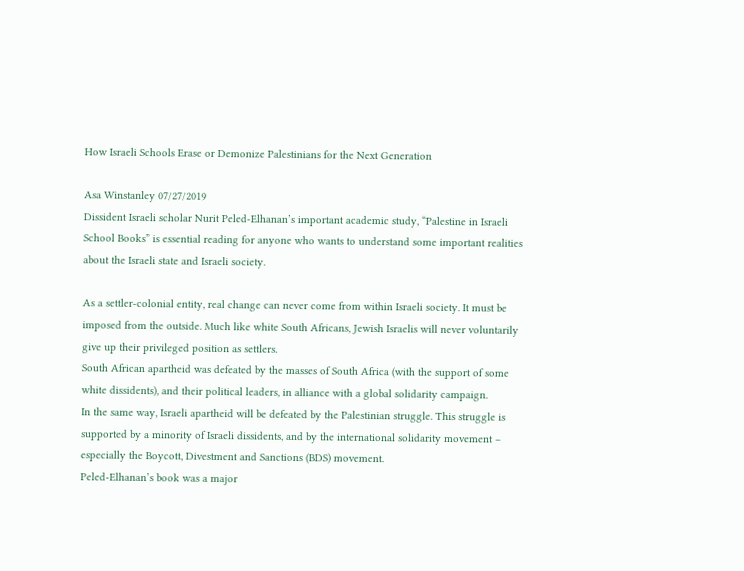How Israeli Schools Erase or Demonize Palestinians for the Next Generation

Asa Winstanley 07/27/2019
Dissident Israeli scholar Nurit Peled-Elhanan’s important academic study, “Palestine in Israeli School Books” is essential reading for anyone who wants to understand some important realities about the Israeli state and Israeli society.

As a settler-colonial entity, real change can never come from within Israeli society. It must be imposed from the outside. Much like white South Africans, Jewish Israelis will never voluntarily give up their privileged position as settlers.
South African apartheid was defeated by the masses of South Africa (with the support of some white dissidents), and their political leaders, in alliance with a global solidarity campaign.
In the same way, Israeli apartheid will be defeated by the Palestinian struggle. This struggle is supported by a minority of Israeli dissidents, and by the international solidarity movement – especially the Boycott, Divestment and Sanctions (BDS) movement.
Peled-Elhanan’s book was a major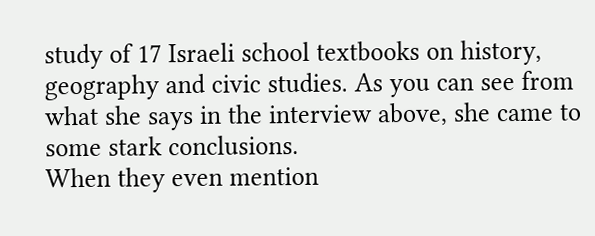study of 17 Israeli school textbooks on history, geography and civic studies. As you can see from what she says in the interview above, she came to some stark conclusions.
When they even mention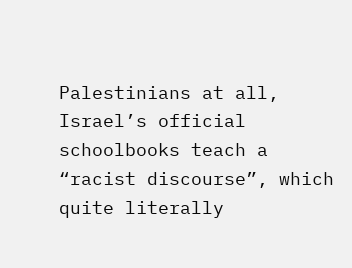Palestinians at all, Israel’s official schoolbooks teach a “racist discourse”, which quite literally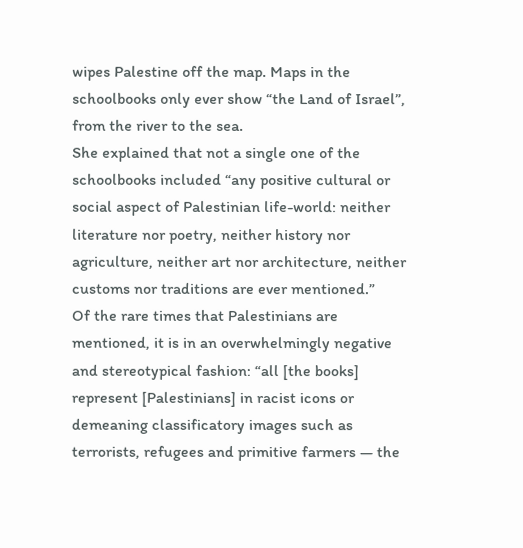wipes Palestine off the map. Maps in the schoolbooks only ever show “the Land of Israel”, from the river to the sea.
She explained that not a single one of the schoolbooks included “any positive cultural or social aspect of Palestinian life-world: neither literature nor poetry, neither history nor agriculture, neither art nor architecture, neither customs nor traditions are ever mentioned.”
Of the rare times that Palestinians are mentioned, it is in an overwhelmingly negative and stereotypical fashion: “all [the books] represent [Palestinians] in racist icons or demeaning classificatory images such as terrorists, refugees and primitive farmers — the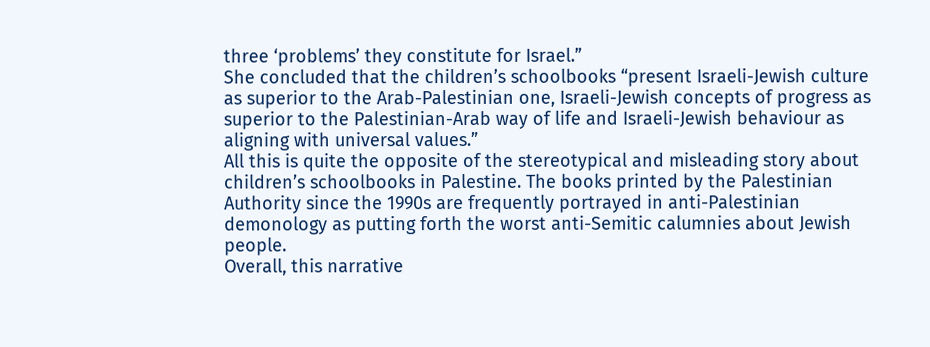three ‘problems’ they constitute for Israel.”
She concluded that the children’s schoolbooks “present Israeli-Jewish culture as superior to the Arab-Palestinian one, Israeli-Jewish concepts of progress as superior to the Palestinian-Arab way of life and Israeli-Jewish behaviour as aligning with universal values.”
All this is quite the opposite of the stereotypical and misleading story about children’s schoolbooks in Palestine. The books printed by the Palestinian Authority since the 1990s are frequently portrayed in anti-Palestinian demonology as putting forth the worst anti-Semitic calumnies about Jewish people.
Overall, this narrative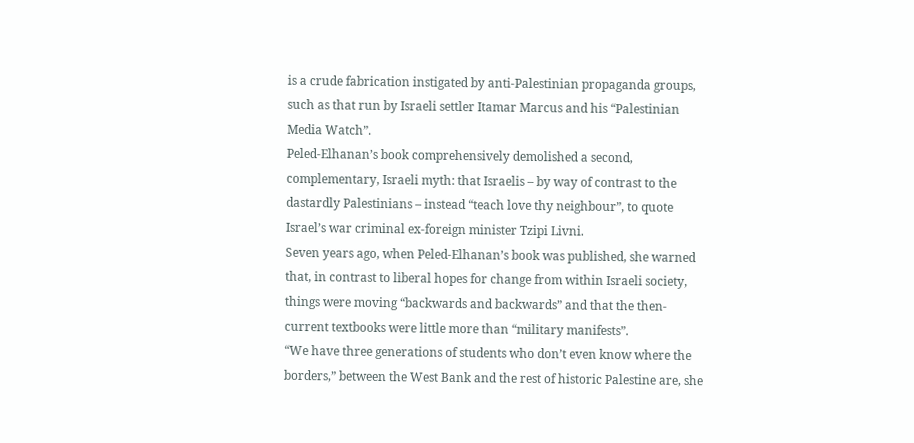is a crude fabrication instigated by anti-Palestinian propaganda groups, such as that run by Israeli settler Itamar Marcus and his “Palestinian Media Watch”.
Peled-Elhanan’s book comprehensively demolished a second, complementary, Israeli myth: that Israelis – by way of contrast to the dastardly Palestinians – instead “teach love thy neighbour”, to quote Israel’s war criminal ex-foreign minister Tzipi Livni.
Seven years ago, when Peled-Elhanan’s book was published, she warned that, in contrast to liberal hopes for change from within Israeli society, things were moving “backwards and backwards” and that the then-current textbooks were little more than “military manifests”.
“We have three generations of students who don’t even know where the borders,” between the West Bank and the rest of historic Palestine are, she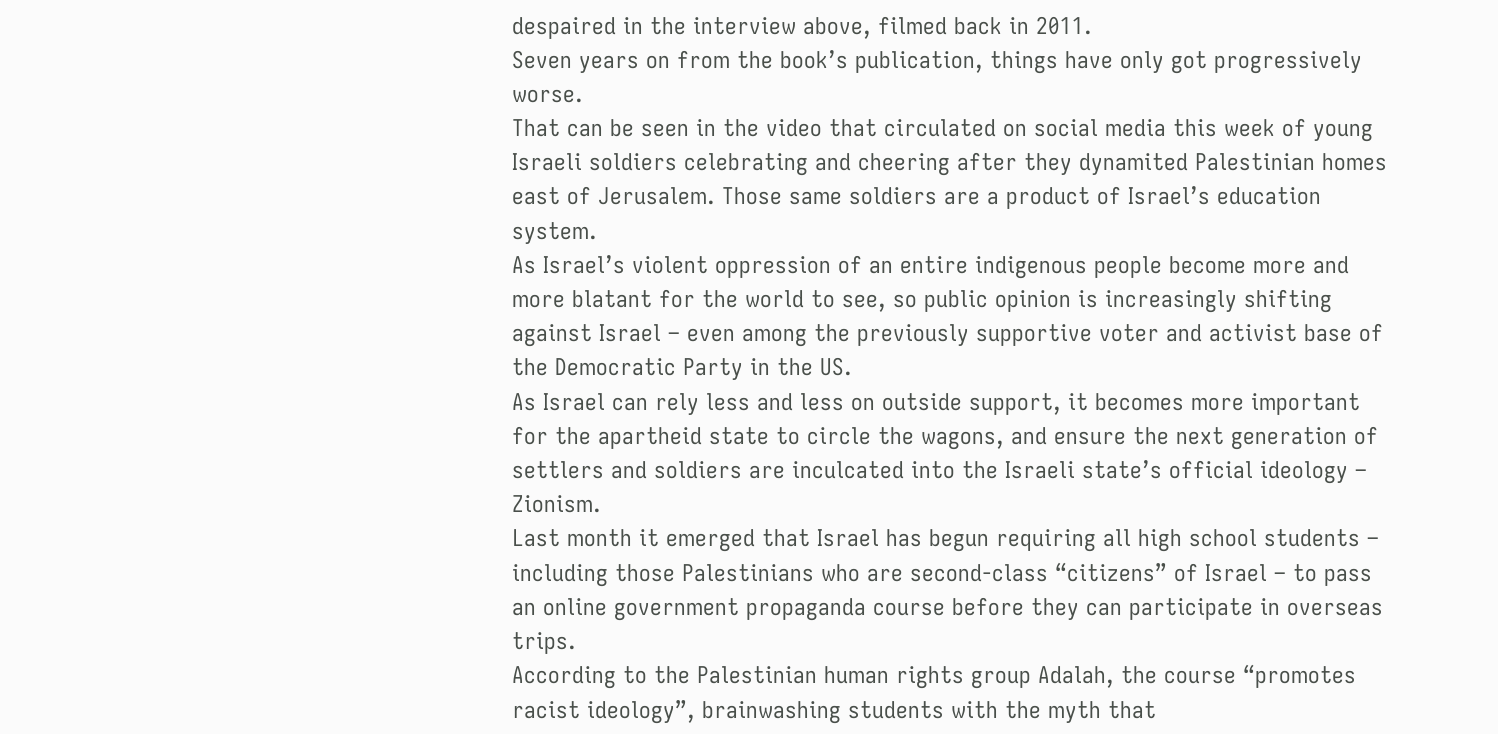despaired in the interview above, filmed back in 2011.
Seven years on from the book’s publication, things have only got progressively worse.
That can be seen in the video that circulated on social media this week of young Israeli soldiers celebrating and cheering after they dynamited Palestinian homes east of Jerusalem. Those same soldiers are a product of Israel’s education system.
As Israel’s violent oppression of an entire indigenous people become more and more blatant for the world to see, so public opinion is increasingly shifting against Israel – even among the previously supportive voter and activist base of the Democratic Party in the US.
As Israel can rely less and less on outside support, it becomes more important for the apartheid state to circle the wagons, and ensure the next generation of settlers and soldiers are inculcated into the Israeli state’s official ideology – Zionism.
Last month it emerged that Israel has begun requiring all high school students – including those Palestinians who are second-class “citizens” of Israel – to pass an online government propaganda course before they can participate in overseas trips.
According to the Palestinian human rights group Adalah, the course “promotes racist ideology”, brainwashing students with the myth that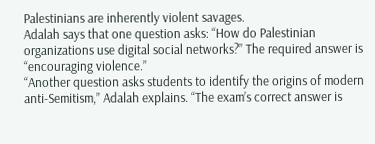Palestinians are inherently violent savages.
Adalah says that one question asks: “How do Palestinian organizations use digital social networks?” The required answer is “encouraging violence.”
“Another question asks students to identify the origins of modern anti-Semitism,” Adalah explains. “The exam’s correct answer is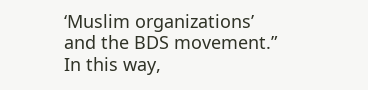‘Muslim organizations’ and the BDS movement.”
In this way,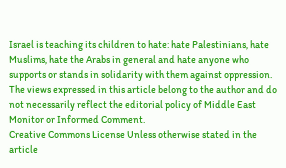Israel is teaching its children to hate: hate Palestinians, hate Muslims, hate the Arabs in general and hate anyone who supports or stands in solidarity with them against oppression.
The views expressed in this article belong to the author and do not necessarily reflect the editorial policy of Middle East Monitor or Informed Comment.
Creative Commons License Unless otherwise stated in the article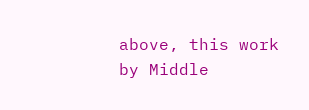above, this work by Middle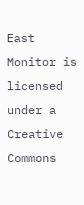East Monitor is licensed under a Creative Commons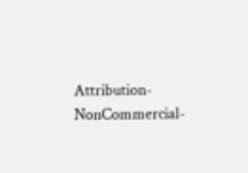Attribution-NonCommercial-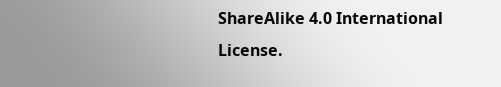ShareAlike 4.0 International License.